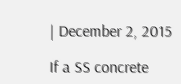| December 2, 2015

If a SS concrete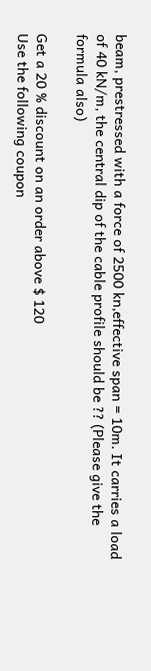beam, prestressed with a force of 2500 kn,effective span = 10m. It carries a load of 40 kN/m, the central dip of the cable profile should be ?? (Please give the formula also)

Get a 20 % discount on an order above $ 120
Use the following coupon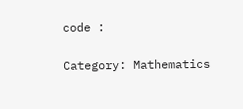code :

Category: Mathematics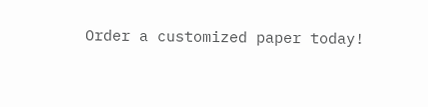Order a customized paper today!